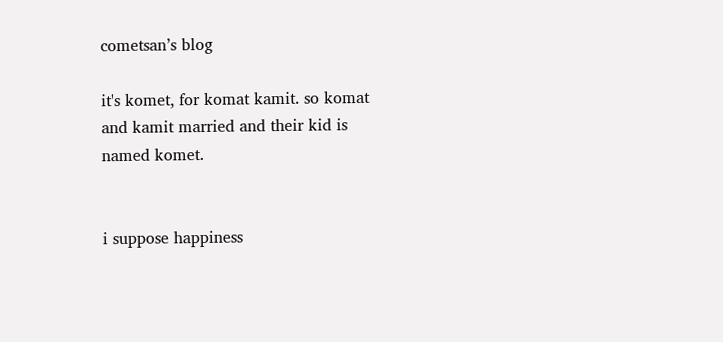cometsan’s blog

it's komet, for komat kamit. so komat and kamit married and their kid is named komet.


i suppose happiness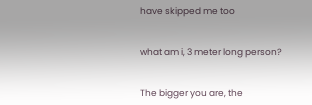have skipped me too


what am i, 3 meter long person?


The bigger you are, the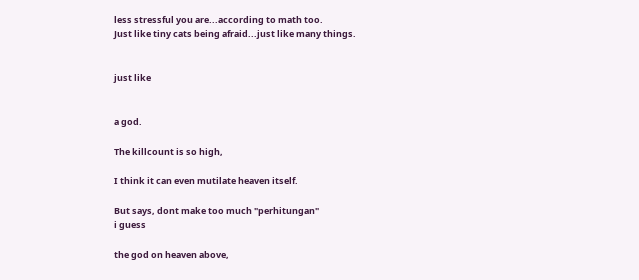less stressful you are...according to math too.
Just like tiny cats being afraid...just like many things.


just like


a god.

The killcount is so high,

I think it can even mutilate heaven itself.

But says, dont make too much "perhitungan"
i guess

the god on heaven above,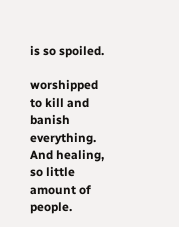is so spoiled.

worshipped to kill and banish everything.
And healing, so little amount of people.